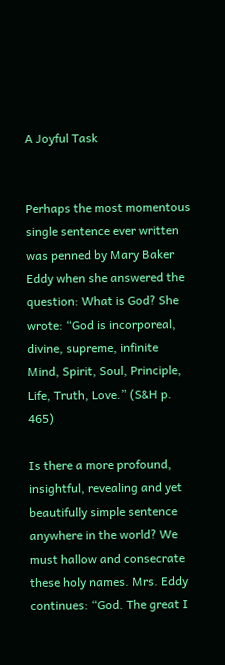A Joyful Task


Perhaps the most momentous single sentence ever written was penned by Mary Baker Eddy when she answered the question: What is God? She wrote: “God is incorporeal, divine, supreme, infinite Mind, Spirit, Soul, Principle, Life, Truth, Love.” (S&H p. 465)

Is there a more profound, insightful, revealing and yet beautifully simple sentence anywhere in the world? We must hallow and consecrate these holy names. Mrs. Eddy continues: “God. The great I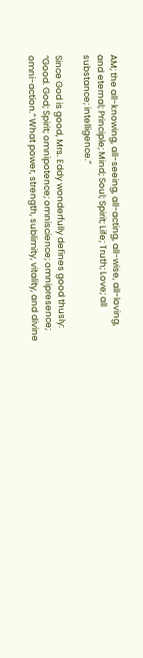AM; the all-knowing, all-seeing, all-acting, all-wise, all-loving, and eternal; Principle; Mind; Soul; Spirit; Life; Truth; Love; all substance; intelligence.”

Since God is good, Mrs. Eddy wonderfully defines good thusly: “Good. God; Spirit; omnipotence; omniscience; omnipresence; omni-action.” What power, strength, sublimity, vitality, and divine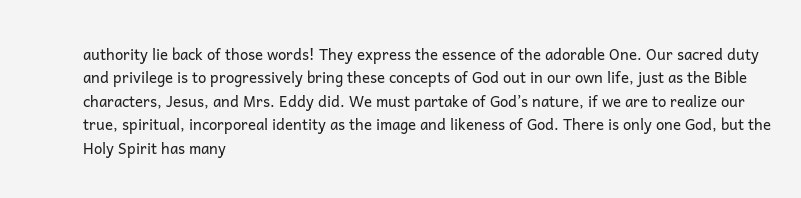authority lie back of those words! They express the essence of the adorable One. Our sacred duty and privilege is to progressively bring these concepts of God out in our own life, just as the Bible characters, Jesus, and Mrs. Eddy did. We must partake of God’s nature, if we are to realize our true, spiritual, incorporeal identity as the image and likeness of God. There is only one God, but the Holy Spirit has many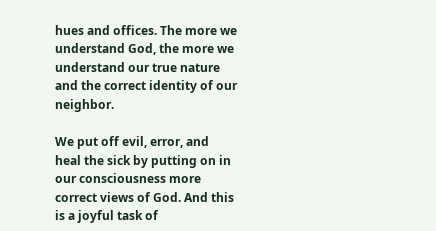hues and offices. The more we understand God, the more we understand our true nature and the correct identity of our neighbor.

We put off evil, error, and heal the sick by putting on in our consciousness more correct views of God. And this is a joyful task of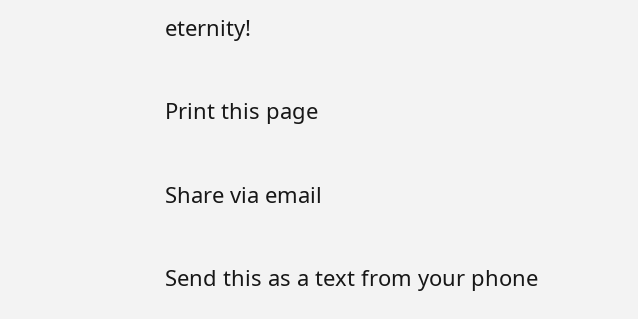eternity!

Print this page

Share via email

Send this as a text from your phone